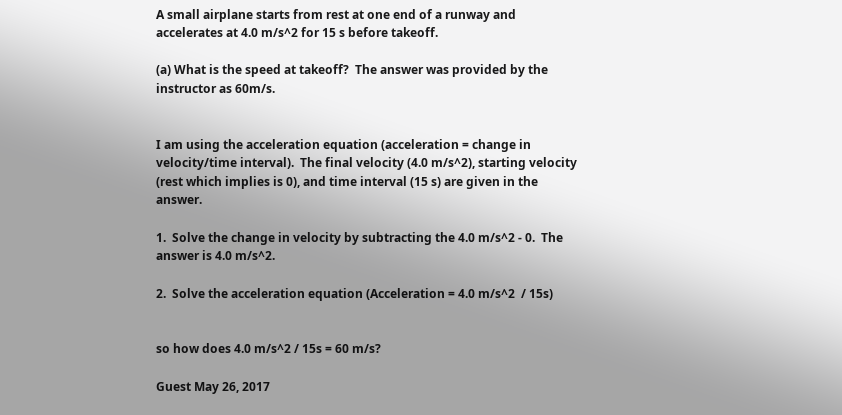A small airplane starts from rest at one end of a runway and accelerates at 4.0 m/s^2 for 15 s before takeoff.

(a) What is the speed at takeoff?  The answer was provided by the instructor as 60m/s.


I am using the acceleration equation (acceleration = change in velocity/time interval).  The final velocity (4.0 m/s^2), starting velocity (rest which implies is 0), and time interval (15 s) are given in the answer.

1.  Solve the change in velocity by subtracting the 4.0 m/s^2 - 0.  The answer is 4.0 m/s^2.

2.  Solve the acceleration equation (Acceleration = 4.0 m/s^2  / 15s)


so how does 4.0 m/s^2 / 15s = 60 m/s?

Guest May 26, 2017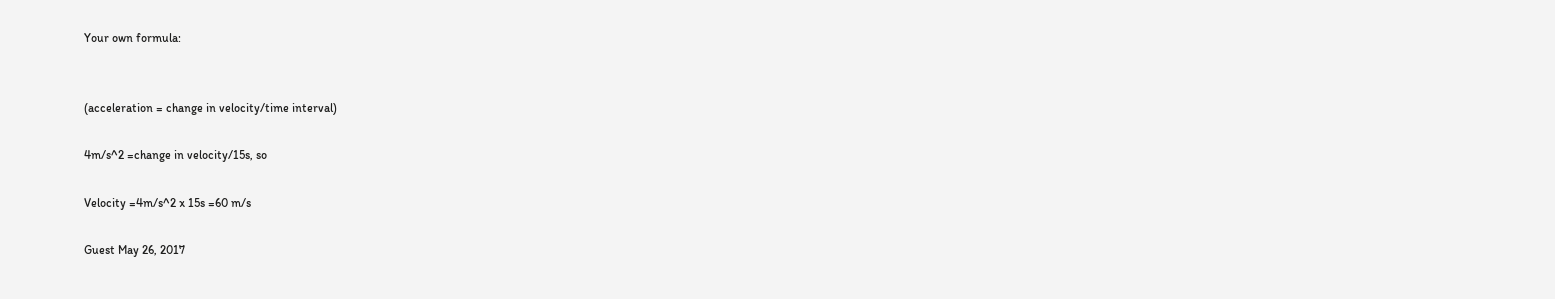Your own formula:


(acceleration = change in velocity/time interval)

4m/s^2 =change in velocity/15s, so

Velocity =4m/s^2 x 15s =60 m/s

Guest May 26, 2017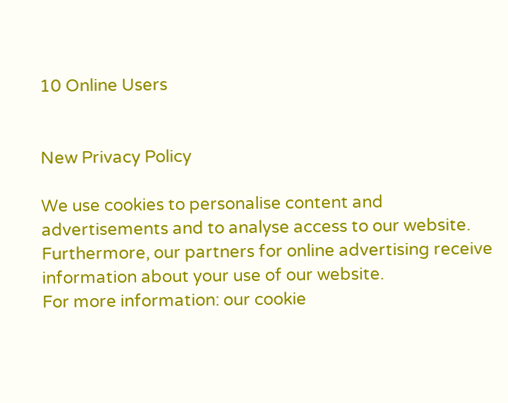10 Online Users


New Privacy Policy

We use cookies to personalise content and advertisements and to analyse access to our website. Furthermore, our partners for online advertising receive information about your use of our website.
For more information: our cookie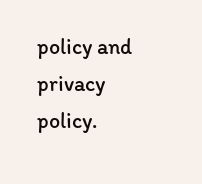policy and privacy policy.